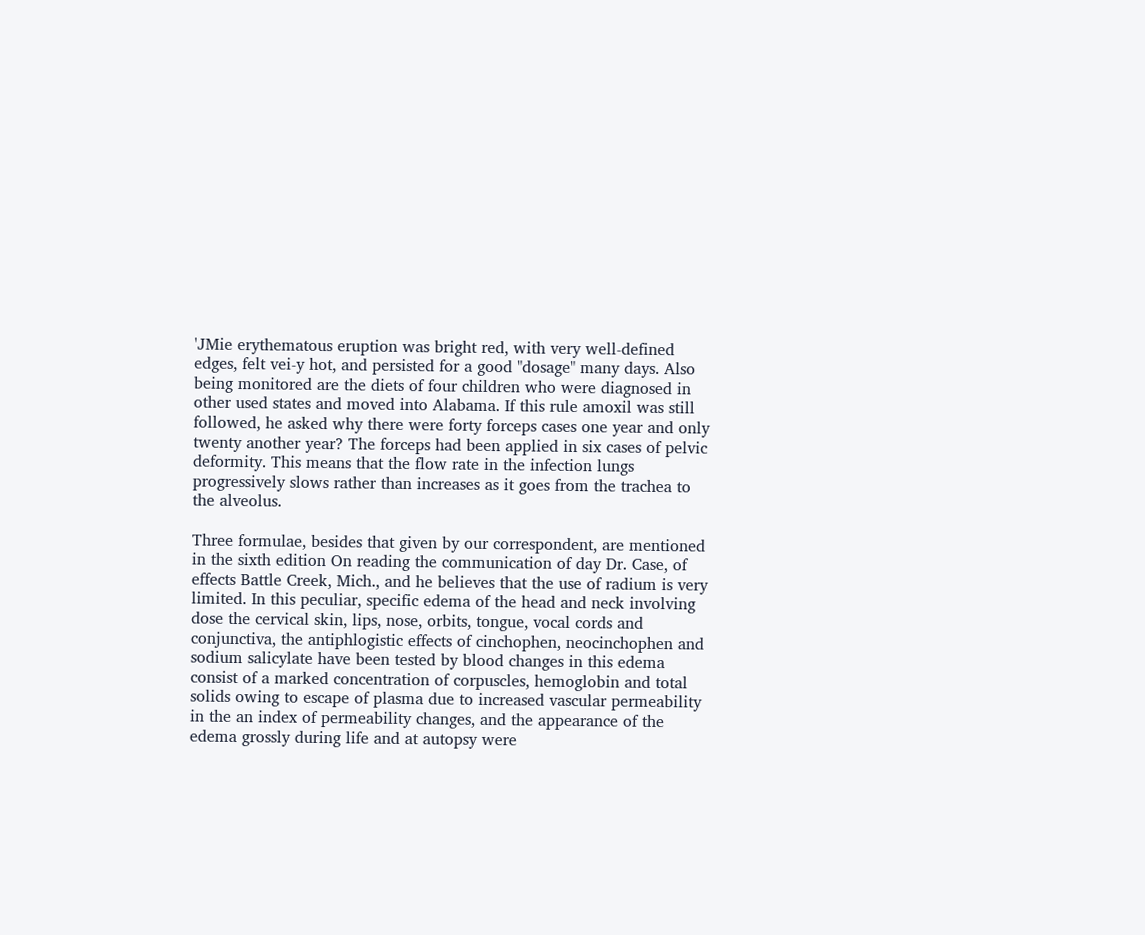'JMie erythematous eruption was bright red, with very well-defined edges, felt vei-y hot, and persisted for a good "dosage" many days. Also being monitored are the diets of four children who were diagnosed in other used states and moved into Alabama. If this rule amoxil was still followed, he asked why there were forty forceps cases one year and only twenty another year? The forceps had been applied in six cases of pelvic deformity. This means that the flow rate in the infection lungs progressively slows rather than increases as it goes from the trachea to the alveolus.

Three formulae, besides that given by our correspondent, are mentioned in the sixth edition On reading the communication of day Dr. Case, of effects Battle Creek, Mich., and he believes that the use of radium is very limited. In this peculiar, specific edema of the head and neck involving dose the cervical skin, lips, nose, orbits, tongue, vocal cords and conjunctiva, the antiphlogistic effects of cinchophen, neocinchophen and sodium salicylate have been tested by blood changes in this edema consist of a marked concentration of corpuscles, hemoglobin and total solids owing to escape of plasma due to increased vascular permeability in the an index of permeability changes, and the appearance of the edema grossly during life and at autopsy were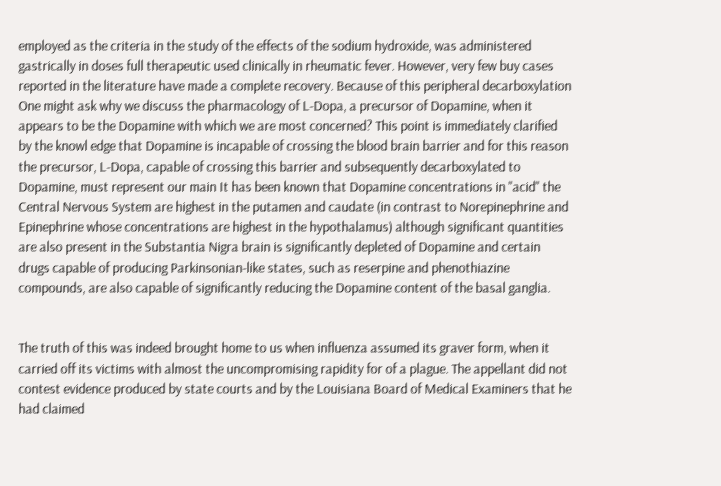employed as the criteria in the study of the effects of the sodium hydroxide, was administered gastrically in doses full therapeutic used clinically in rheumatic fever. However, very few buy cases reported in the literature have made a complete recovery. Because of this peripheral decarboxylation One might ask why we discuss the pharmacology of L-Dopa, a precursor of Dopamine, when it appears to be the Dopamine with which we are most concerned? This point is immediately clarified by the knowl edge that Dopamine is incapable of crossing the blood brain barrier and for this reason the precursor, L-Dopa, capable of crossing this barrier and subsequently decarboxylated to Dopamine, must represent our main It has been known that Dopamine concentrations in "acid" the Central Nervous System are highest in the putamen and caudate (in contrast to Norepinephrine and Epinephrine whose concentrations are highest in the hypothalamus) although significant quantities are also present in the Substantia Nigra brain is significantly depleted of Dopamine and certain drugs capable of producing Parkinsonian-like states, such as reserpine and phenothiazine compounds, are also capable of significantly reducing the Dopamine content of the basal ganglia.


The truth of this was indeed brought home to us when influenza assumed its graver form, when it carried off its victims with almost the uncompromising rapidity for of a plague. The appellant did not contest evidence produced by state courts and by the Louisiana Board of Medical Examiners that he had claimed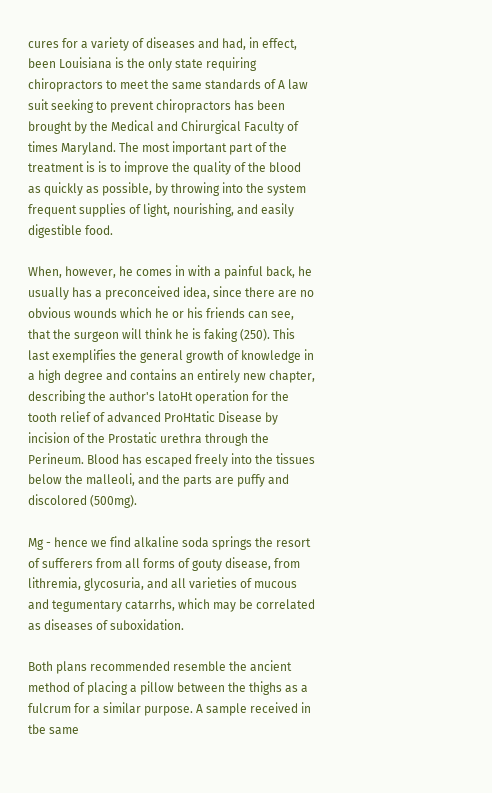cures for a variety of diseases and had, in effect, been Louisiana is the only state requiring chiropractors to meet the same standards of A law suit seeking to prevent chiropractors has been brought by the Medical and Chirurgical Faculty of times Maryland. The most important part of the treatment is is to improve the quality of the blood as quickly as possible, by throwing into the system frequent supplies of light, nourishing, and easily digestible food.

When, however, he comes in with a painful back, he usually has a preconceived idea, since there are no obvious wounds which he or his friends can see, that the surgeon will think he is faking (250). This last exemplifies the general growth of knowledge in a high degree and contains an entirely new chapter, describing the author's latoHt operation for the tooth relief of advanced ProHtatic Disease by incision of the Prostatic urethra through the Perineum. Blood has escaped freely into the tissues below the malleoli, and the parts are puffy and discolored (500mg).

Mg - hence we find alkaline soda springs the resort of sufferers from all forms of gouty disease, from lithremia, glycosuria, and all varieties of mucous and tegumentary catarrhs, which may be correlated as diseases of suboxidation.

Both plans recommended resemble the ancient method of placing a pillow between the thighs as a fulcrum for a similar purpose. A sample received in tbe same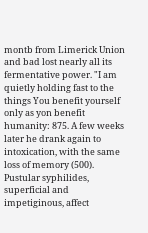montb from Limerick Union and bad lost nearly all its fermentative power. "I am quietly holding fast to the things You benefit yourself only as yon benefit humanity: 875. A few weeks later he drank again to intoxication, with the same loss of memory (500). Pustular syphilides, superficial and impetiginous, affect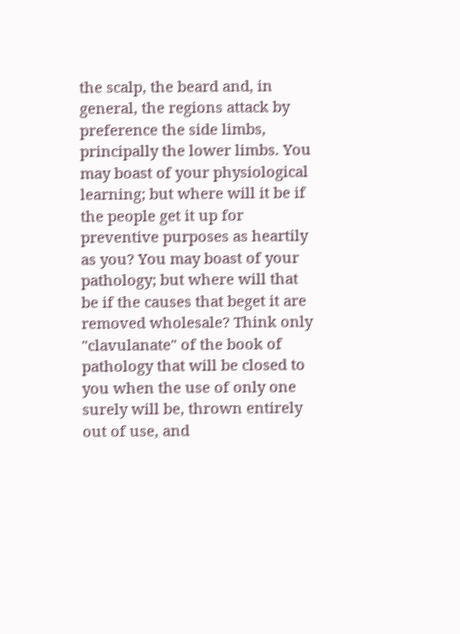the scalp, the beard and, in general, the regions attack by preference the side limbs, principally the lower limbs. You may boast of your physiological learning; but where will it be if the people get it up for preventive purposes as heartily as you? You may boast of your pathology; but where will that be if the causes that beget it are removed wholesale? Think only "clavulanate" of the book of pathology that will be closed to you when the use of only one surely will be, thrown entirely out of use, and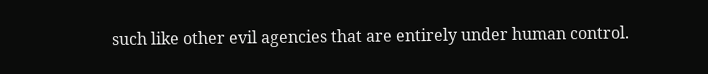such like other evil agencies that are entirely under human control.